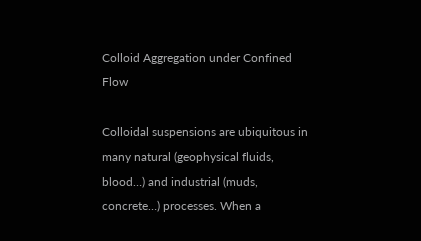Colloid Aggregation under Confined Flow

Colloidal suspensions are ubiquitous in many natural (geophysical fluids, blood…) and industrial (muds, concrete…) processes. When a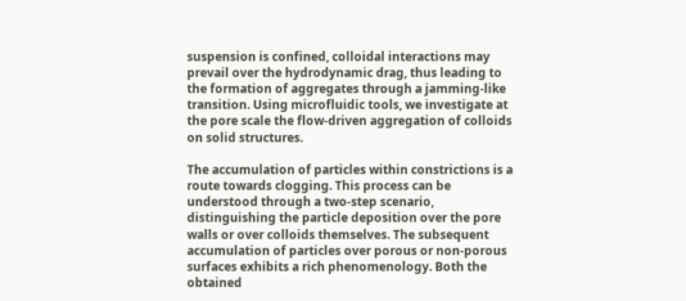suspension is confined, colloidal interactions may prevail over the hydrodynamic drag, thus leading to the formation of aggregates through a jamming-like transition. Using microfluidic tools, we investigate at the pore scale the flow-driven aggregation of colloids on solid structures.

The accumulation of particles within constrictions is a route towards clogging. This process can be understood through a two-step scenario, distinguishing the particle deposition over the pore walls or over colloids themselves. The subsequent accumulation of particles over porous or non-porous surfaces exhibits a rich phenomenology. Both the obtained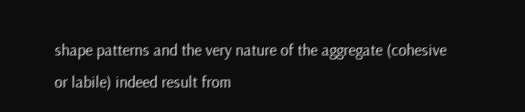shape patterns and the very nature of the aggregate (cohesive or labile) indeed result from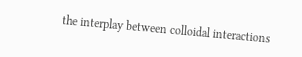the interplay between colloidal interactions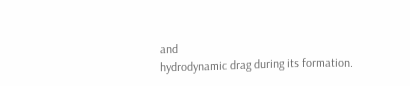and
hydrodynamic drag during its formation.